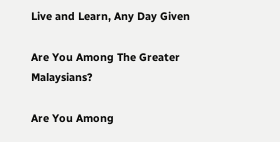Live and Learn, Any Day Given

Are You Among The Greater Malaysians?

Are You Among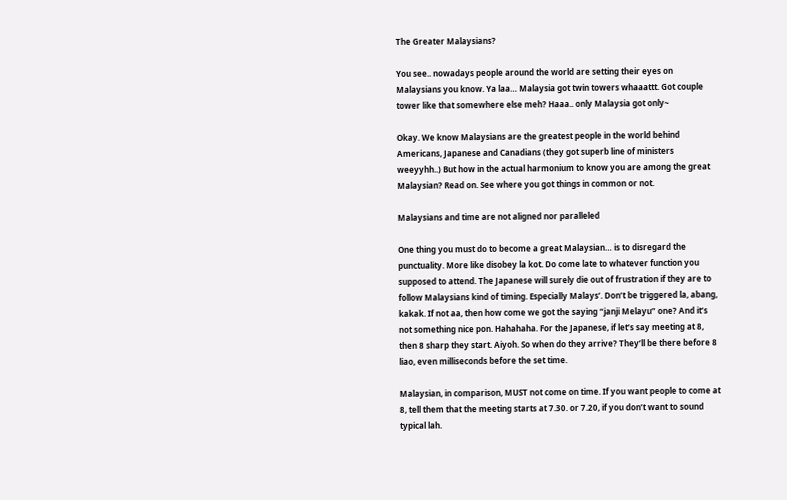The Greater Malaysians?

You see.. nowadays people around the world are setting their eyes on Malaysians you know. Ya laa… Malaysia got twin towers whaaattt. Got couple tower like that somewhere else meh? Haaa.. only Malaysia got only~

Okay. We know Malaysians are the greatest people in the world behind Americans, Japanese and Canadians (they got superb line of ministers weeyyhh..) But how in the actual harmonium to know you are among the great Malaysian? Read on. See where you got things in common or not.

Malaysians and time are not aligned nor paralleled

One thing you must do to become a great Malaysian… is to disregard the punctuality. More like disobey la kot. Do come late to whatever function you supposed to attend. The Japanese will surely die out of frustration if they are to follow Malaysians kind of timing. Especially Malays’. Don’t be triggered la, abang, kakak. If not aa, then how come we got the saying “janji Melayu” one? And it’s not something nice pon. Hahahaha. For the Japanese, if let’s say meeting at 8, then 8 sharp they start. Aiyoh. So when do they arrive? They’ll be there before 8 liao, even milliseconds before the set time.

Malaysian, in comparison, MUST not come on time. If you want people to come at 8, tell them that the meeting starts at 7.30. or 7.20, if you don’t want to sound typical lah.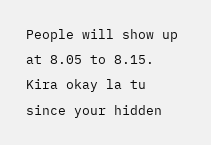People will show up at 8.05 to 8.15. Kira okay la tu since your hidden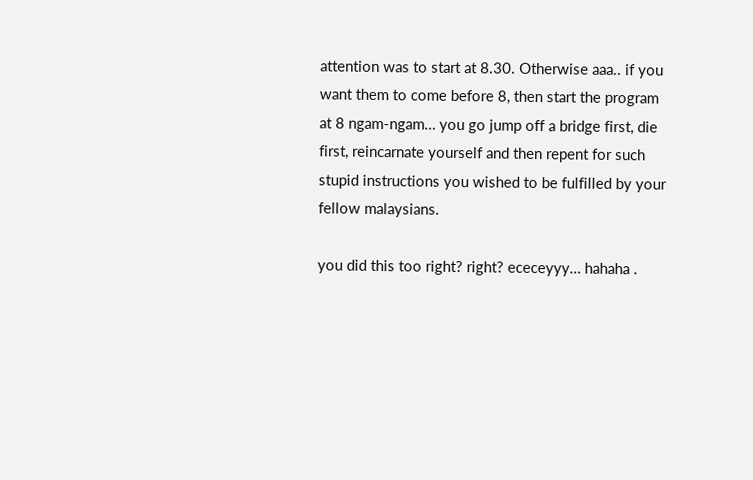attention was to start at 8.30. Otherwise aaa.. if you want them to come before 8, then start the program at 8 ngam-ngam… you go jump off a bridge first, die first, reincarnate yourself and then repent for such stupid instructions you wished to be fulfilled by your fellow malaysians.

you did this too right? right? ececeyyy… hahaha .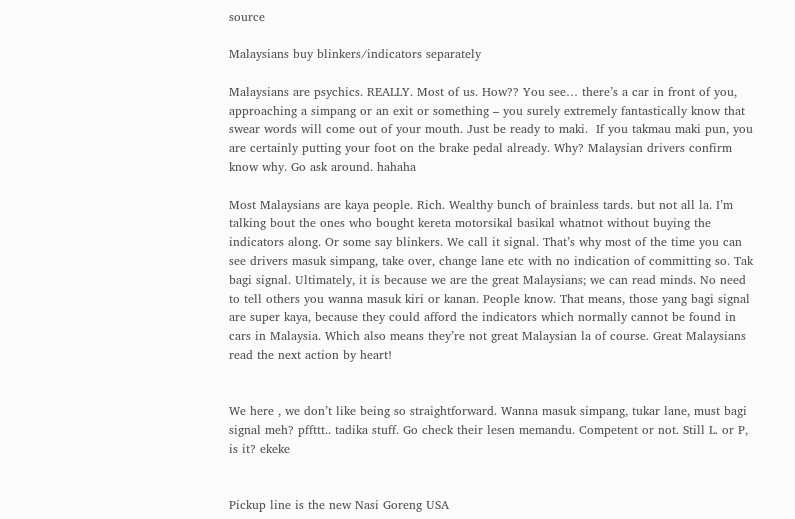source

Malaysians buy blinkers/indicators separately

Malaysians are psychics. REALLY. Most of us. How?? You see… there’s a car in front of you, approaching a simpang or an exit or something – you surely extremely fantastically know that swear words will come out of your mouth. Just be ready to maki.  If you takmau maki pun, you are certainly putting your foot on the brake pedal already. Why? Malaysian drivers confirm know why. Go ask around. hahaha

Most Malaysians are kaya people. Rich. Wealthy bunch of brainless tards. but not all la. I’m talking bout the ones who bought kereta motorsikal basikal whatnot without buying the indicators along. Or some say blinkers. We call it signal. That’s why most of the time you can see drivers masuk simpang, take over, change lane etc with no indication of committing so. Tak bagi signal. Ultimately, it is because we are the great Malaysians; we can read minds. No need to tell others you wanna masuk kiri or kanan. People know. That means, those yang bagi signal are super kaya, because they could afford the indicators which normally cannot be found in cars in Malaysia. Which also means they’re not great Malaysian la of course. Great Malaysians read the next action by heart!


We here , we don’t like being so straightforward. Wanna masuk simpang, tukar lane, must bagi signal meh? pffttt.. tadika stuff. Go check their lesen memandu. Competent or not. Still L. or P, is it? ekeke


Pickup line is the new Nasi Goreng USA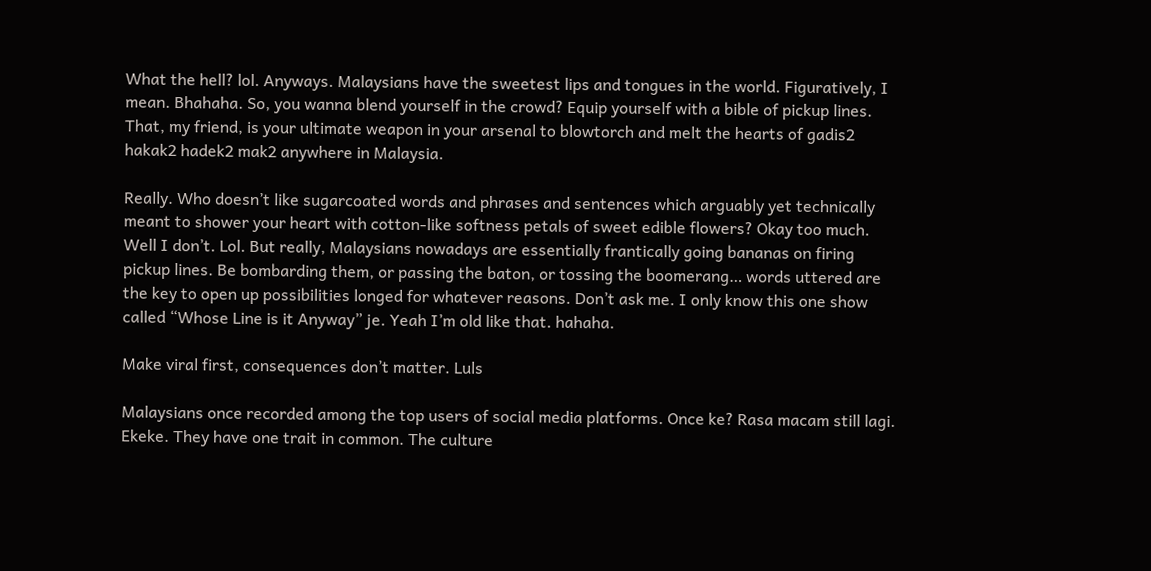What the hell? lol. Anyways. Malaysians have the sweetest lips and tongues in the world. Figuratively, I mean. Bhahaha. So, you wanna blend yourself in the crowd? Equip yourself with a bible of pickup lines. That, my friend, is your ultimate weapon in your arsenal to blowtorch and melt the hearts of gadis2 hakak2 hadek2 mak2 anywhere in Malaysia.

Really. Who doesn’t like sugarcoated words and phrases and sentences which arguably yet technically meant to shower your heart with cotton-like softness petals of sweet edible flowers? Okay too much. Well I don’t. Lol. But really, Malaysians nowadays are essentially frantically going bananas on firing pickup lines. Be bombarding them, or passing the baton, or tossing the boomerang… words uttered are the key to open up possibilities longed for whatever reasons. Don’t ask me. I only know this one show called “Whose Line is it Anyway” je. Yeah I’m old like that. hahaha.

Make viral first, consequences don’t matter. Luls

Malaysians once recorded among the top users of social media platforms. Once ke? Rasa macam still lagi. Ekeke. They have one trait in common. The culture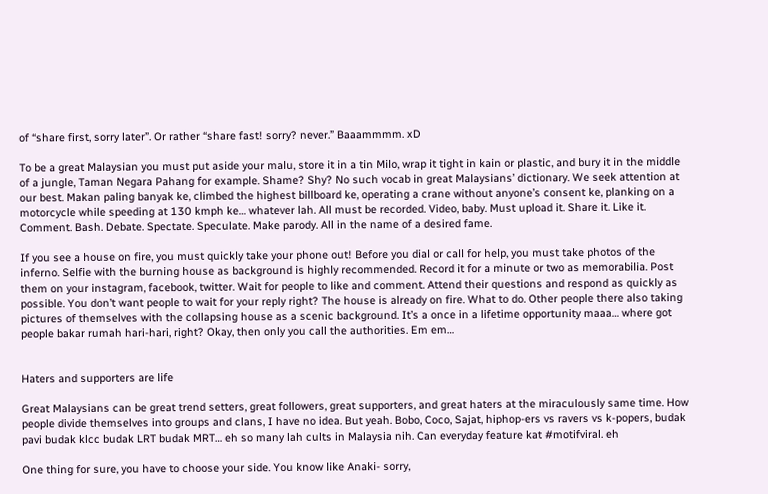of “share first, sorry later”. Or rather “share fast! sorry? never.” Baaammmm. xD

To be a great Malaysian you must put aside your malu, store it in a tin Milo, wrap it tight in kain or plastic, and bury it in the middle of a jungle, Taman Negara Pahang for example. Shame? Shy? No such vocab in great Malaysians’ dictionary. We seek attention at our best. Makan paling banyak ke, climbed the highest billboard ke, operating a crane without anyone’s consent ke, planking on a motorcycle while speeding at 130 kmph ke… whatever lah. All must be recorded. Video, baby. Must upload it. Share it. Like it. Comment. Bash. Debate. Spectate. Speculate. Make parody. All in the name of a desired fame.

If you see a house on fire, you must quickly take your phone out! Before you dial or call for help, you must take photos of the inferno. Selfie with the burning house as background is highly recommended. Record it for a minute or two as memorabilia. Post them on your instagram, facebook, twitter. Wait for people to like and comment. Attend their questions and respond as quickly as possible. You don’t want people to wait for your reply right? The house is already on fire. What to do. Other people there also taking pictures of themselves with the collapsing house as a scenic background. It’s a once in a lifetime opportunity maaa… where got people bakar rumah hari-hari, right? Okay, then only you call the authorities. Em em…


Haters and supporters are life

Great Malaysians can be great trend setters, great followers, great supporters, and great haters at the miraculously same time. How people divide themselves into groups and clans, I have no idea. But yeah. Bobo, Coco, Sajat, hiphop-ers vs ravers vs k-popers, budak pavi budak klcc budak LRT budak MRT… eh so many lah cults in Malaysia nih. Can everyday feature kat #motifviral. eh

One thing for sure, you have to choose your side. You know like Anaki- sorry,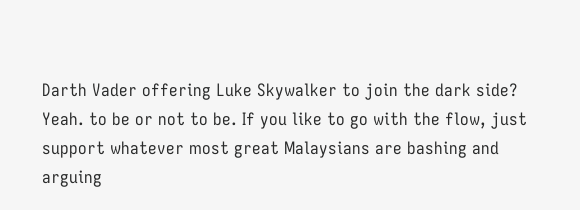Darth Vader offering Luke Skywalker to join the dark side? Yeah. to be or not to be. If you like to go with the flow, just support whatever most great Malaysians are bashing and arguing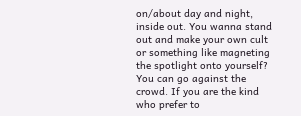on/about day and night, inside out. You wanna stand out and make your own cult or something like magneting the spotlight onto yourself? You can go against the crowd. If you are the kind who prefer to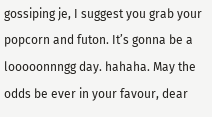gossiping je, I suggest you grab your popcorn and futon. It’s gonna be a looooonnngg day. hahaha. May the odds be ever in your favour, dear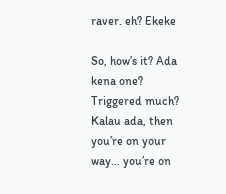raver. eh? Ekeke

So, how’s it? Ada kena one? Triggered much? Kalau ada, then you’re on your way… you’re on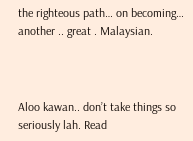the righteous path… on becoming… another .. great . Malaysian.



Aloo kawan.. don’t take things so seriously lah. Read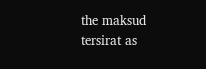the maksud tersirat as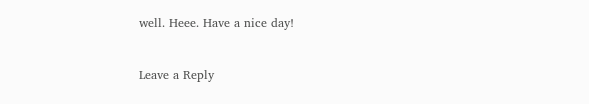well. Heee. Have a nice day!


Leave a Reply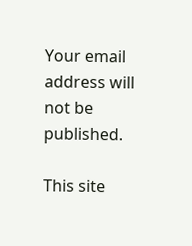Your email address will not be published.

This site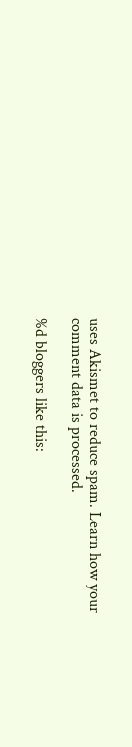uses Akismet to reduce spam. Learn how your comment data is processed.

%d bloggers like this: